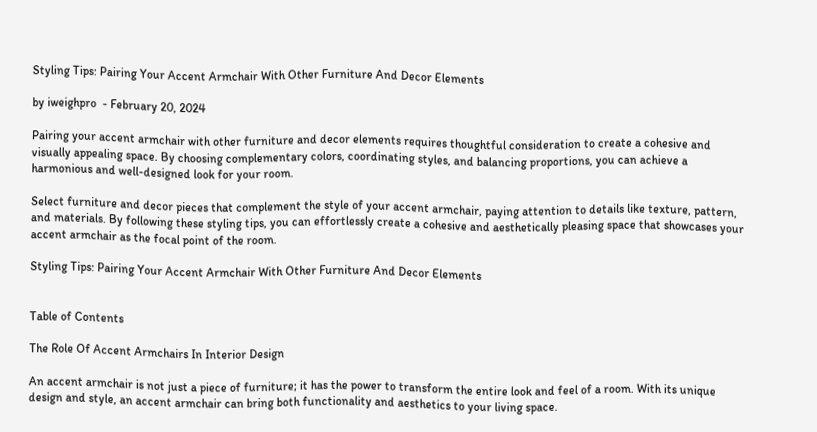Styling Tips: Pairing Your Accent Armchair With Other Furniture And Decor Elements

by iweighpro  - February 20, 2024

Pairing your accent armchair with other furniture and decor elements requires thoughtful consideration to create a cohesive and visually appealing space. By choosing complementary colors, coordinating styles, and balancing proportions, you can achieve a harmonious and well-designed look for your room.

Select furniture and decor pieces that complement the style of your accent armchair, paying attention to details like texture, pattern, and materials. By following these styling tips, you can effortlessly create a cohesive and aesthetically pleasing space that showcases your accent armchair as the focal point of the room.

Styling Tips: Pairing Your Accent Armchair With Other Furniture And Decor Elements


Table of Contents

The Role Of Accent Armchairs In Interior Design

An accent armchair is not just a piece of furniture; it has the power to transform the entire look and feel of a room. With its unique design and style, an accent armchair can bring both functionality and aesthetics to your living space.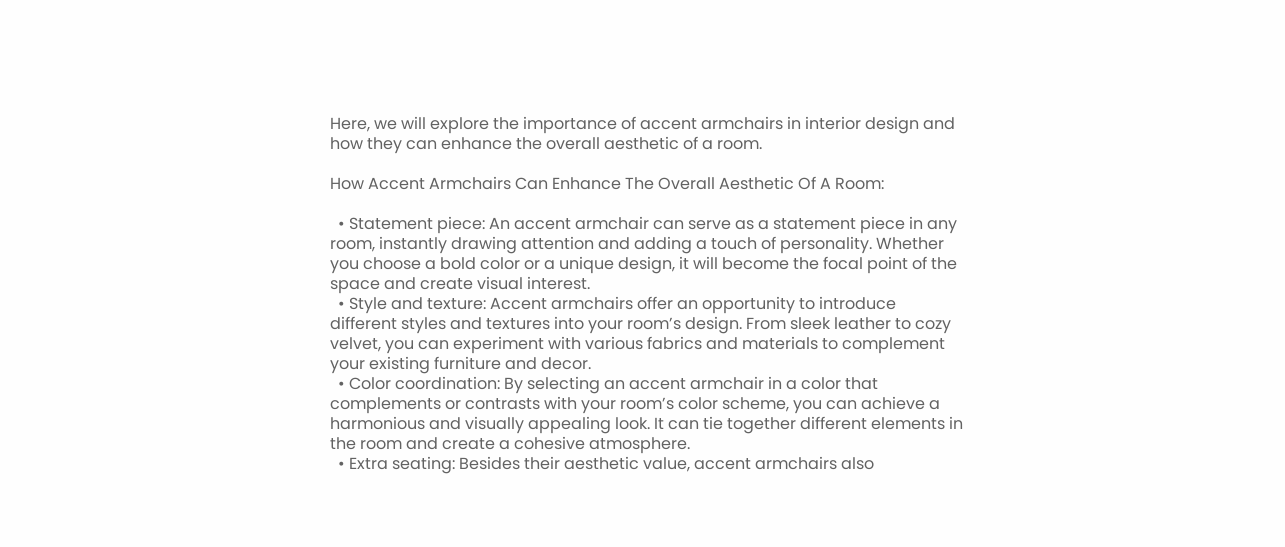Here, we will explore the importance of accent armchairs in interior design and how they can enhance the overall aesthetic of a room.

How Accent Armchairs Can Enhance The Overall Aesthetic Of A Room:

  • Statement piece: An accent armchair can serve as a statement piece in any room, instantly drawing attention and adding a touch of personality. Whether you choose a bold color or a unique design, it will become the focal point of the space and create visual interest.
  • Style and texture: Accent armchairs offer an opportunity to introduce different styles and textures into your room’s design. From sleek leather to cozy velvet, you can experiment with various fabrics and materials to complement your existing furniture and decor.
  • Color coordination: By selecting an accent armchair in a color that complements or contrasts with your room’s color scheme, you can achieve a harmonious and visually appealing look. It can tie together different elements in the room and create a cohesive atmosphere.
  • Extra seating: Besides their aesthetic value, accent armchairs also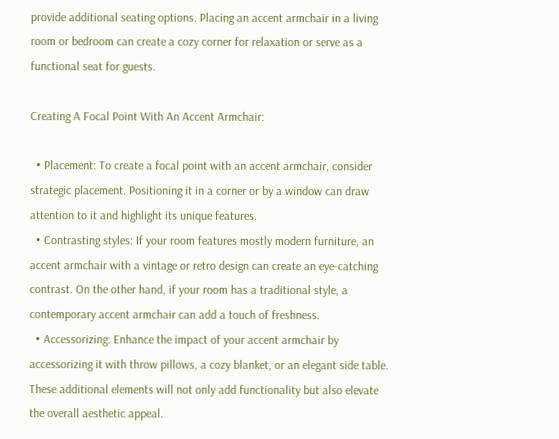provide additional seating options. Placing an accent armchair in a living room or bedroom can create a cozy corner for relaxation or serve as a functional seat for guests.

Creating A Focal Point With An Accent Armchair:

  • Placement: To create a focal point with an accent armchair, consider strategic placement. Positioning it in a corner or by a window can draw attention to it and highlight its unique features.
  • Contrasting styles: If your room features mostly modern furniture, an accent armchair with a vintage or retro design can create an eye-catching contrast. On the other hand, if your room has a traditional style, a contemporary accent armchair can add a touch of freshness.
  • Accessorizing: Enhance the impact of your accent armchair by accessorizing it with throw pillows, a cozy blanket, or an elegant side table. These additional elements will not only add functionality but also elevate the overall aesthetic appeal.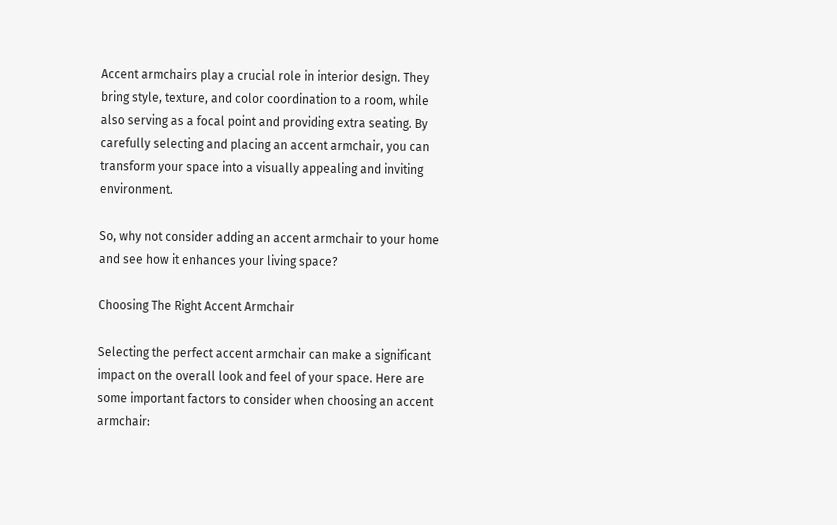Accent armchairs play a crucial role in interior design. They bring style, texture, and color coordination to a room, while also serving as a focal point and providing extra seating. By carefully selecting and placing an accent armchair, you can transform your space into a visually appealing and inviting environment.

So, why not consider adding an accent armchair to your home and see how it enhances your living space?

Choosing The Right Accent Armchair

Selecting the perfect accent armchair can make a significant impact on the overall look and feel of your space. Here are some important factors to consider when choosing an accent armchair: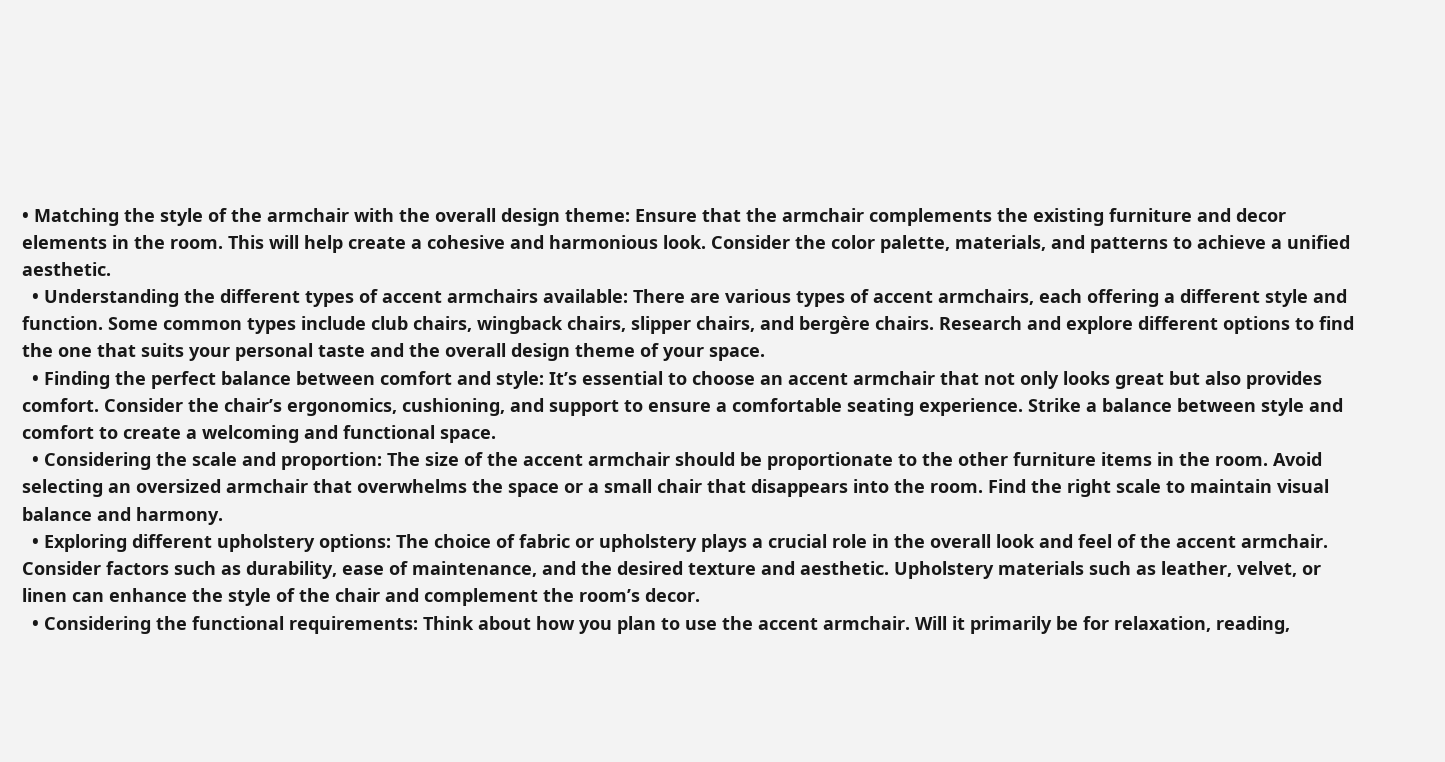• Matching the style of the armchair with the overall design theme: Ensure that the armchair complements the existing furniture and decor elements in the room. This will help create a cohesive and harmonious look. Consider the color palette, materials, and patterns to achieve a unified aesthetic.
  • Understanding the different types of accent armchairs available: There are various types of accent armchairs, each offering a different style and function. Some common types include club chairs, wingback chairs, slipper chairs, and bergère chairs. Research and explore different options to find the one that suits your personal taste and the overall design theme of your space.
  • Finding the perfect balance between comfort and style: It’s essential to choose an accent armchair that not only looks great but also provides comfort. Consider the chair’s ergonomics, cushioning, and support to ensure a comfortable seating experience. Strike a balance between style and comfort to create a welcoming and functional space.
  • Considering the scale and proportion: The size of the accent armchair should be proportionate to the other furniture items in the room. Avoid selecting an oversized armchair that overwhelms the space or a small chair that disappears into the room. Find the right scale to maintain visual balance and harmony.
  • Exploring different upholstery options: The choice of fabric or upholstery plays a crucial role in the overall look and feel of the accent armchair. Consider factors such as durability, ease of maintenance, and the desired texture and aesthetic. Upholstery materials such as leather, velvet, or linen can enhance the style of the chair and complement the room’s decor.
  • Considering the functional requirements: Think about how you plan to use the accent armchair. Will it primarily be for relaxation, reading,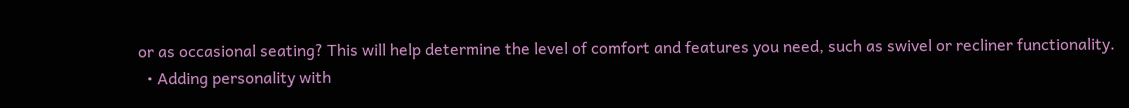or as occasional seating? This will help determine the level of comfort and features you need, such as swivel or recliner functionality.
  • Adding personality with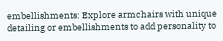embellishments: Explore armchairs with unique detailing or embellishments to add personality to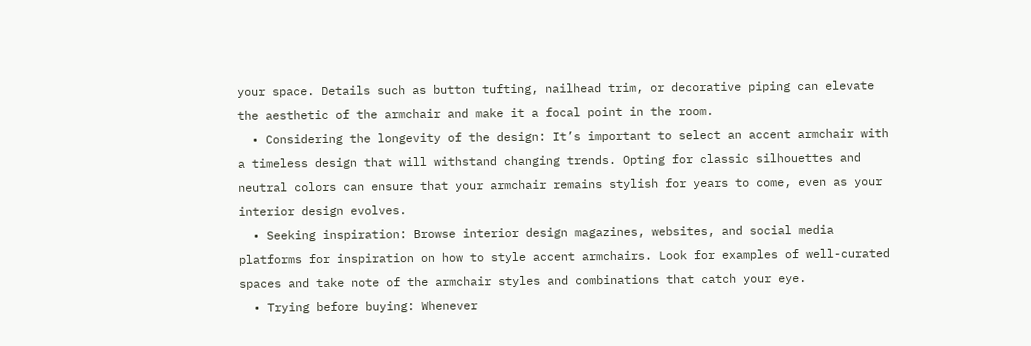your space. Details such as button tufting, nailhead trim, or decorative piping can elevate the aesthetic of the armchair and make it a focal point in the room.
  • Considering the longevity of the design: It’s important to select an accent armchair with a timeless design that will withstand changing trends. Opting for classic silhouettes and neutral colors can ensure that your armchair remains stylish for years to come, even as your interior design evolves.
  • Seeking inspiration: Browse interior design magazines, websites, and social media platforms for inspiration on how to style accent armchairs. Look for examples of well-curated spaces and take note of the armchair styles and combinations that catch your eye.
  • Trying before buying: Whenever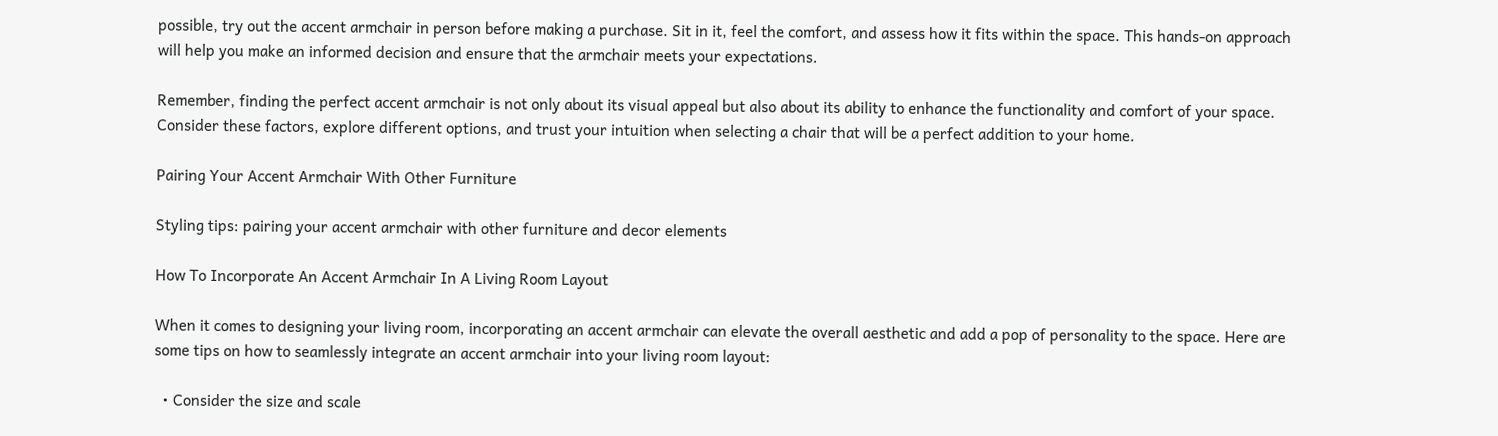possible, try out the accent armchair in person before making a purchase. Sit in it, feel the comfort, and assess how it fits within the space. This hands-on approach will help you make an informed decision and ensure that the armchair meets your expectations.

Remember, finding the perfect accent armchair is not only about its visual appeal but also about its ability to enhance the functionality and comfort of your space. Consider these factors, explore different options, and trust your intuition when selecting a chair that will be a perfect addition to your home.

Pairing Your Accent Armchair With Other Furniture

Styling tips: pairing your accent armchair with other furniture and decor elements

How To Incorporate An Accent Armchair In A Living Room Layout

When it comes to designing your living room, incorporating an accent armchair can elevate the overall aesthetic and add a pop of personality to the space. Here are some tips on how to seamlessly integrate an accent armchair into your living room layout:

  • Consider the size and scale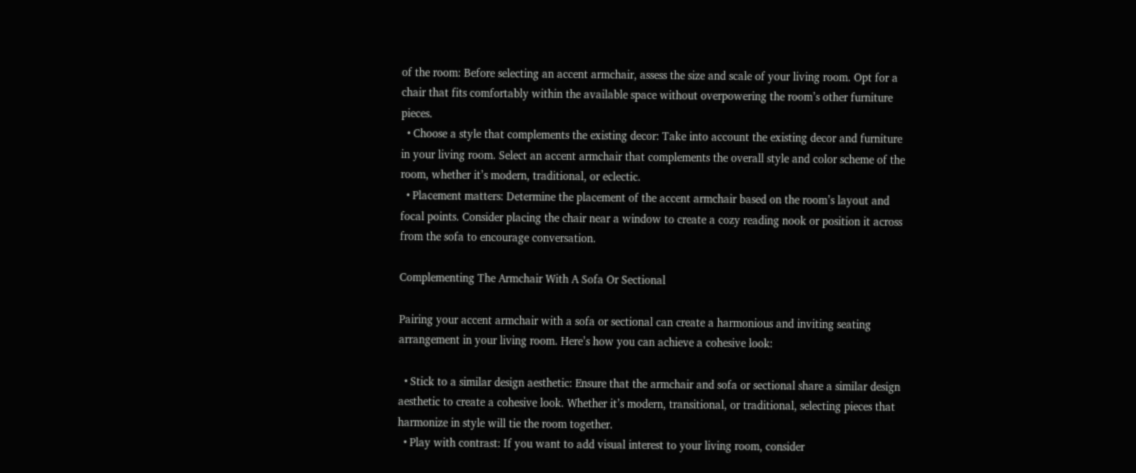of the room: Before selecting an accent armchair, assess the size and scale of your living room. Opt for a chair that fits comfortably within the available space without overpowering the room’s other furniture pieces.
  • Choose a style that complements the existing decor: Take into account the existing decor and furniture in your living room. Select an accent armchair that complements the overall style and color scheme of the room, whether it’s modern, traditional, or eclectic.
  • Placement matters: Determine the placement of the accent armchair based on the room’s layout and focal points. Consider placing the chair near a window to create a cozy reading nook or position it across from the sofa to encourage conversation.

Complementing The Armchair With A Sofa Or Sectional

Pairing your accent armchair with a sofa or sectional can create a harmonious and inviting seating arrangement in your living room. Here’s how you can achieve a cohesive look:

  • Stick to a similar design aesthetic: Ensure that the armchair and sofa or sectional share a similar design aesthetic to create a cohesive look. Whether it’s modern, transitional, or traditional, selecting pieces that harmonize in style will tie the room together.
  • Play with contrast: If you want to add visual interest to your living room, consider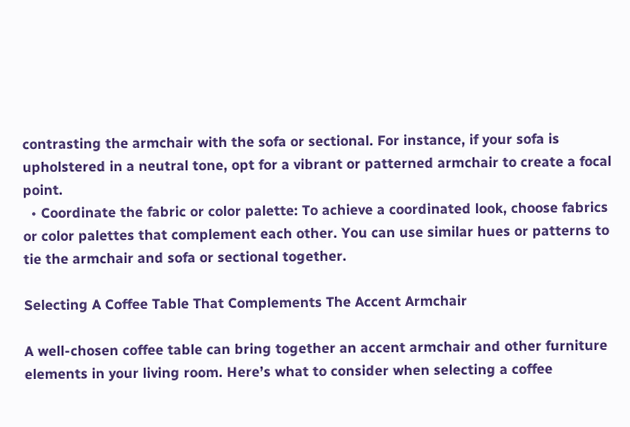contrasting the armchair with the sofa or sectional. For instance, if your sofa is upholstered in a neutral tone, opt for a vibrant or patterned armchair to create a focal point.
  • Coordinate the fabric or color palette: To achieve a coordinated look, choose fabrics or color palettes that complement each other. You can use similar hues or patterns to tie the armchair and sofa or sectional together.

Selecting A Coffee Table That Complements The Accent Armchair

A well-chosen coffee table can bring together an accent armchair and other furniture elements in your living room. Here’s what to consider when selecting a coffee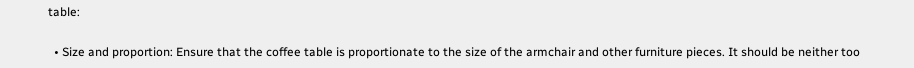table:

  • Size and proportion: Ensure that the coffee table is proportionate to the size of the armchair and other furniture pieces. It should be neither too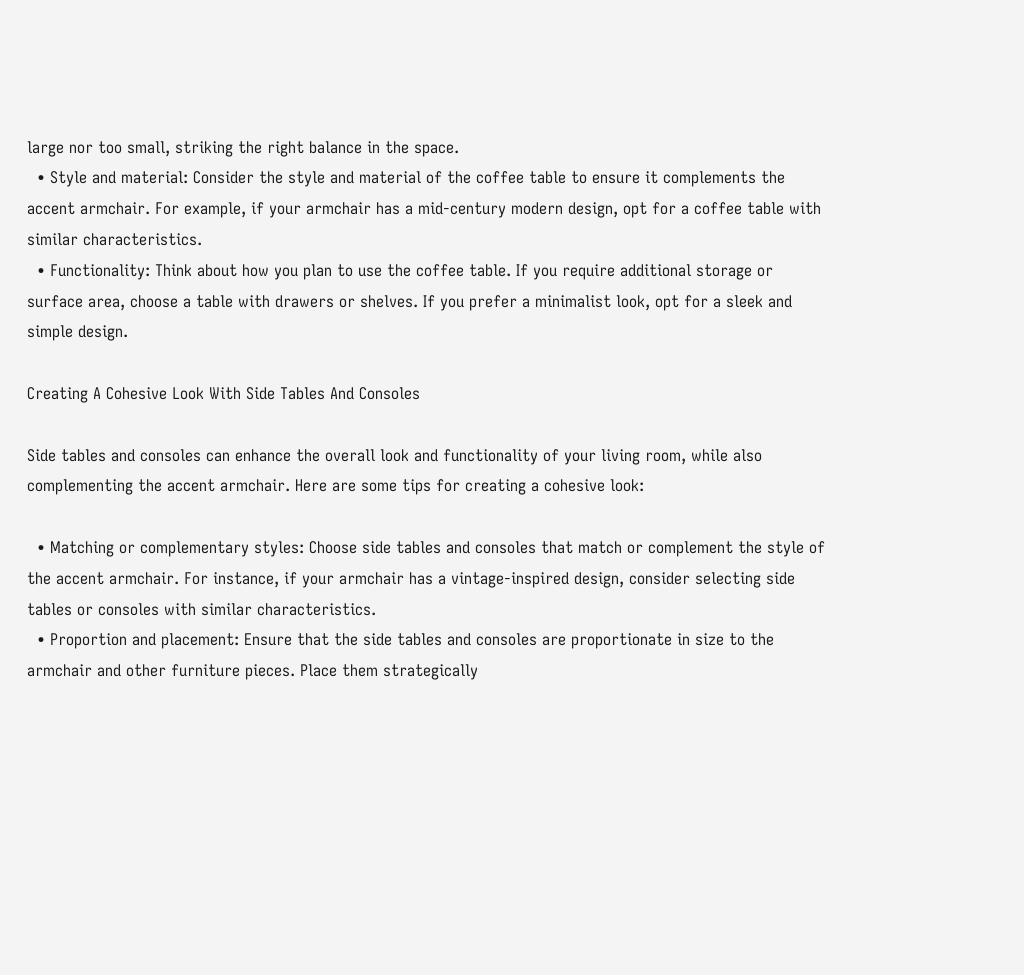large nor too small, striking the right balance in the space.
  • Style and material: Consider the style and material of the coffee table to ensure it complements the accent armchair. For example, if your armchair has a mid-century modern design, opt for a coffee table with similar characteristics.
  • Functionality: Think about how you plan to use the coffee table. If you require additional storage or surface area, choose a table with drawers or shelves. If you prefer a minimalist look, opt for a sleek and simple design.

Creating A Cohesive Look With Side Tables And Consoles

Side tables and consoles can enhance the overall look and functionality of your living room, while also complementing the accent armchair. Here are some tips for creating a cohesive look:

  • Matching or complementary styles: Choose side tables and consoles that match or complement the style of the accent armchair. For instance, if your armchair has a vintage-inspired design, consider selecting side tables or consoles with similar characteristics.
  • Proportion and placement: Ensure that the side tables and consoles are proportionate in size to the armchair and other furniture pieces. Place them strategically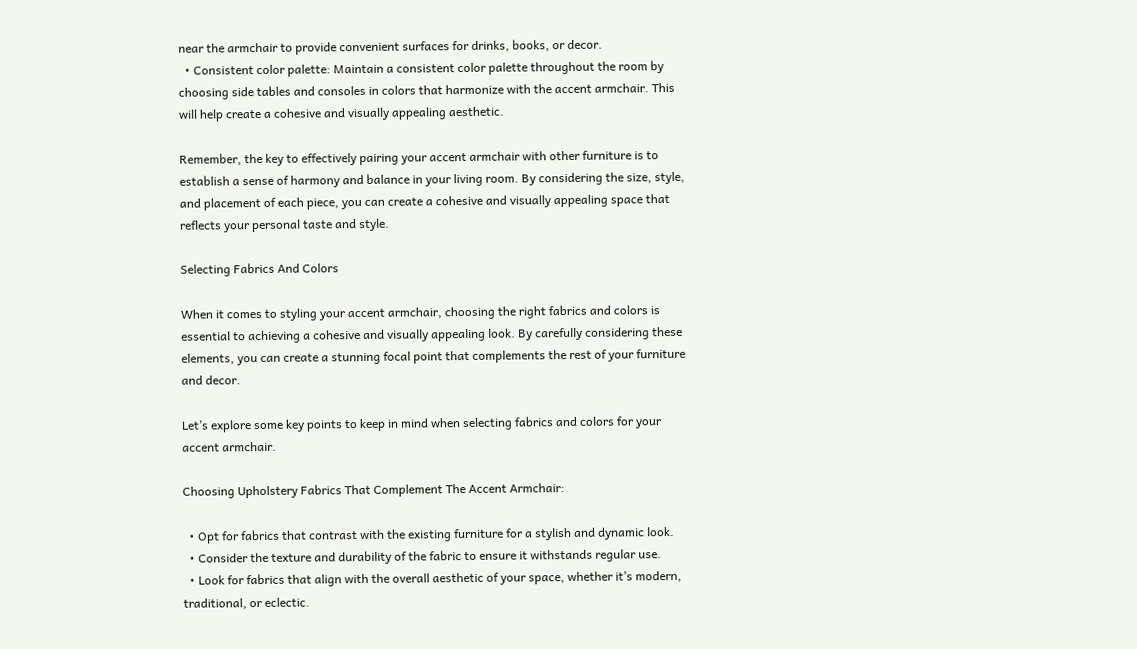near the armchair to provide convenient surfaces for drinks, books, or decor.
  • Consistent color palette: Maintain a consistent color palette throughout the room by choosing side tables and consoles in colors that harmonize with the accent armchair. This will help create a cohesive and visually appealing aesthetic.

Remember, the key to effectively pairing your accent armchair with other furniture is to establish a sense of harmony and balance in your living room. By considering the size, style, and placement of each piece, you can create a cohesive and visually appealing space that reflects your personal taste and style.

Selecting Fabrics And Colors

When it comes to styling your accent armchair, choosing the right fabrics and colors is essential to achieving a cohesive and visually appealing look. By carefully considering these elements, you can create a stunning focal point that complements the rest of your furniture and decor.

Let’s explore some key points to keep in mind when selecting fabrics and colors for your accent armchair.

Choosing Upholstery Fabrics That Complement The Accent Armchair:

  • Opt for fabrics that contrast with the existing furniture for a stylish and dynamic look.
  • Consider the texture and durability of the fabric to ensure it withstands regular use.
  • Look for fabrics that align with the overall aesthetic of your space, whether it’s modern, traditional, or eclectic.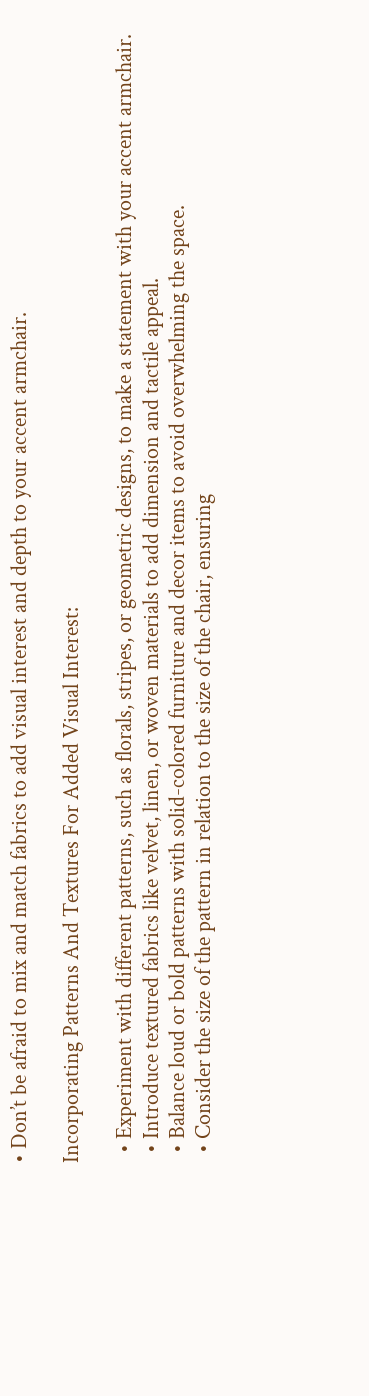• Don’t be afraid to mix and match fabrics to add visual interest and depth to your accent armchair.

Incorporating Patterns And Textures For Added Visual Interest:

  • Experiment with different patterns, such as florals, stripes, or geometric designs, to make a statement with your accent armchair.
  • Introduce textured fabrics like velvet, linen, or woven materials to add dimension and tactile appeal.
  • Balance loud or bold patterns with solid-colored furniture and decor items to avoid overwhelming the space.
  • Consider the size of the pattern in relation to the size of the chair, ensuring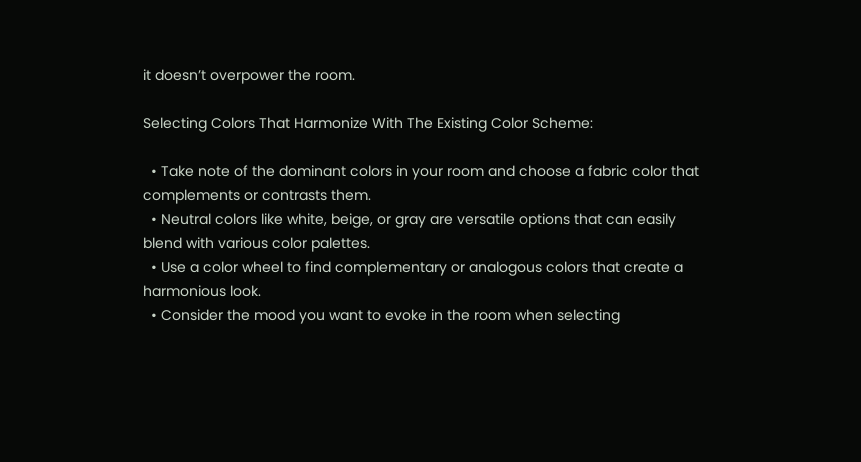it doesn’t overpower the room.

Selecting Colors That Harmonize With The Existing Color Scheme:

  • Take note of the dominant colors in your room and choose a fabric color that complements or contrasts them.
  • Neutral colors like white, beige, or gray are versatile options that can easily blend with various color palettes.
  • Use a color wheel to find complementary or analogous colors that create a harmonious look.
  • Consider the mood you want to evoke in the room when selecting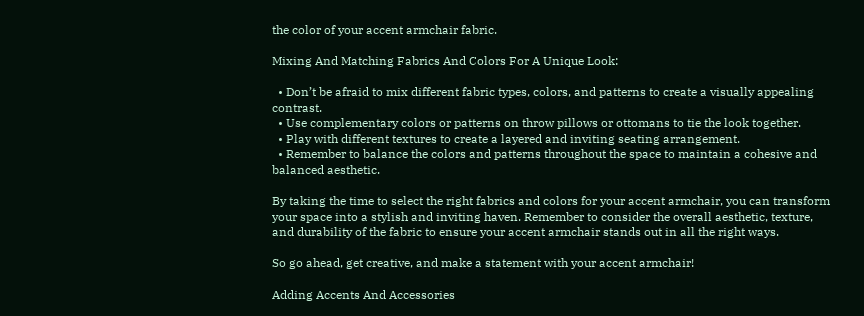the color of your accent armchair fabric.

Mixing And Matching Fabrics And Colors For A Unique Look:

  • Don’t be afraid to mix different fabric types, colors, and patterns to create a visually appealing contrast.
  • Use complementary colors or patterns on throw pillows or ottomans to tie the look together.
  • Play with different textures to create a layered and inviting seating arrangement.
  • Remember to balance the colors and patterns throughout the space to maintain a cohesive and balanced aesthetic.

By taking the time to select the right fabrics and colors for your accent armchair, you can transform your space into a stylish and inviting haven. Remember to consider the overall aesthetic, texture, and durability of the fabric to ensure your accent armchair stands out in all the right ways.

So go ahead, get creative, and make a statement with your accent armchair!

Adding Accents And Accessories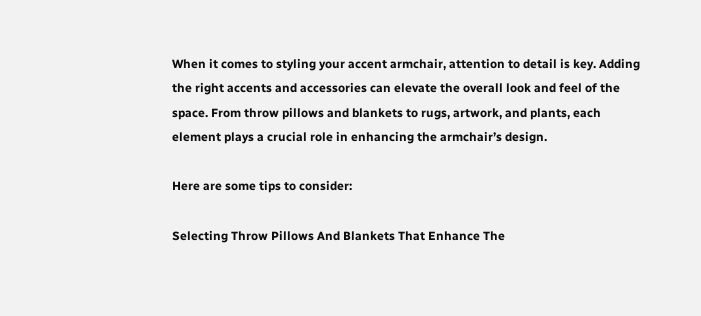When it comes to styling your accent armchair, attention to detail is key. Adding the right accents and accessories can elevate the overall look and feel of the space. From throw pillows and blankets to rugs, artwork, and plants, each element plays a crucial role in enhancing the armchair’s design.

Here are some tips to consider:

Selecting Throw Pillows And Blankets That Enhance The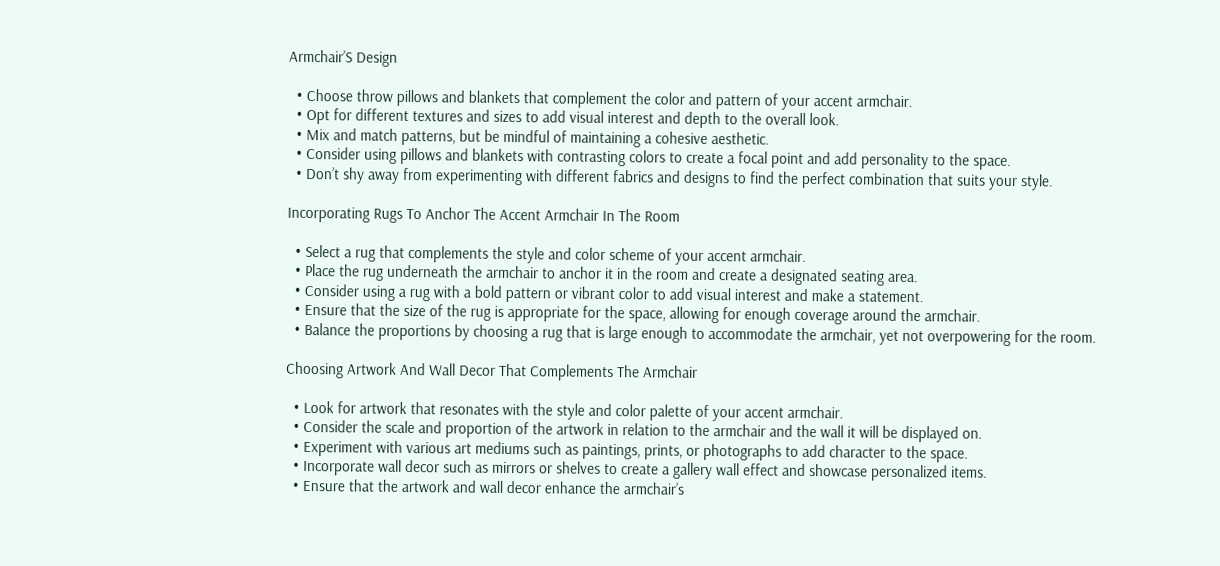Armchair’S Design

  • Choose throw pillows and blankets that complement the color and pattern of your accent armchair.
  • Opt for different textures and sizes to add visual interest and depth to the overall look.
  • Mix and match patterns, but be mindful of maintaining a cohesive aesthetic.
  • Consider using pillows and blankets with contrasting colors to create a focal point and add personality to the space.
  • Don’t shy away from experimenting with different fabrics and designs to find the perfect combination that suits your style.

Incorporating Rugs To Anchor The Accent Armchair In The Room

  • Select a rug that complements the style and color scheme of your accent armchair.
  • Place the rug underneath the armchair to anchor it in the room and create a designated seating area.
  • Consider using a rug with a bold pattern or vibrant color to add visual interest and make a statement.
  • Ensure that the size of the rug is appropriate for the space, allowing for enough coverage around the armchair.
  • Balance the proportions by choosing a rug that is large enough to accommodate the armchair, yet not overpowering for the room.

Choosing Artwork And Wall Decor That Complements The Armchair

  • Look for artwork that resonates with the style and color palette of your accent armchair.
  • Consider the scale and proportion of the artwork in relation to the armchair and the wall it will be displayed on.
  • Experiment with various art mediums such as paintings, prints, or photographs to add character to the space.
  • Incorporate wall decor such as mirrors or shelves to create a gallery wall effect and showcase personalized items.
  • Ensure that the artwork and wall decor enhance the armchair’s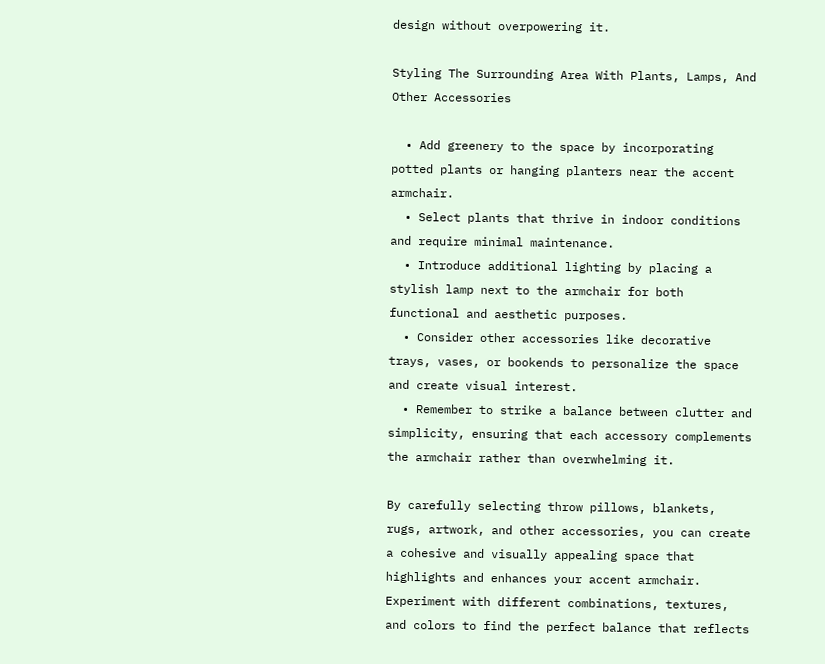design without overpowering it.

Styling The Surrounding Area With Plants, Lamps, And Other Accessories

  • Add greenery to the space by incorporating potted plants or hanging planters near the accent armchair.
  • Select plants that thrive in indoor conditions and require minimal maintenance.
  • Introduce additional lighting by placing a stylish lamp next to the armchair for both functional and aesthetic purposes.
  • Consider other accessories like decorative trays, vases, or bookends to personalize the space and create visual interest.
  • Remember to strike a balance between clutter and simplicity, ensuring that each accessory complements the armchair rather than overwhelming it.

By carefully selecting throw pillows, blankets, rugs, artwork, and other accessories, you can create a cohesive and visually appealing space that highlights and enhances your accent armchair. Experiment with different combinations, textures, and colors to find the perfect balance that reflects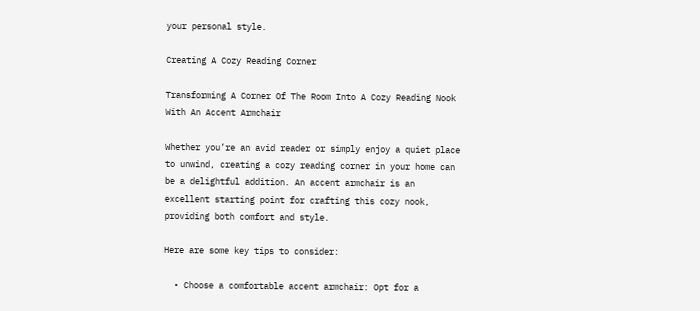your personal style.

Creating A Cozy Reading Corner

Transforming A Corner Of The Room Into A Cozy Reading Nook With An Accent Armchair

Whether you’re an avid reader or simply enjoy a quiet place to unwind, creating a cozy reading corner in your home can be a delightful addition. An accent armchair is an excellent starting point for crafting this cozy nook, providing both comfort and style.

Here are some key tips to consider:

  • Choose a comfortable accent armchair: Opt for a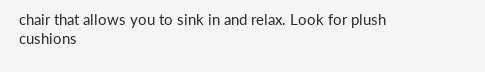chair that allows you to sink in and relax. Look for plush cushions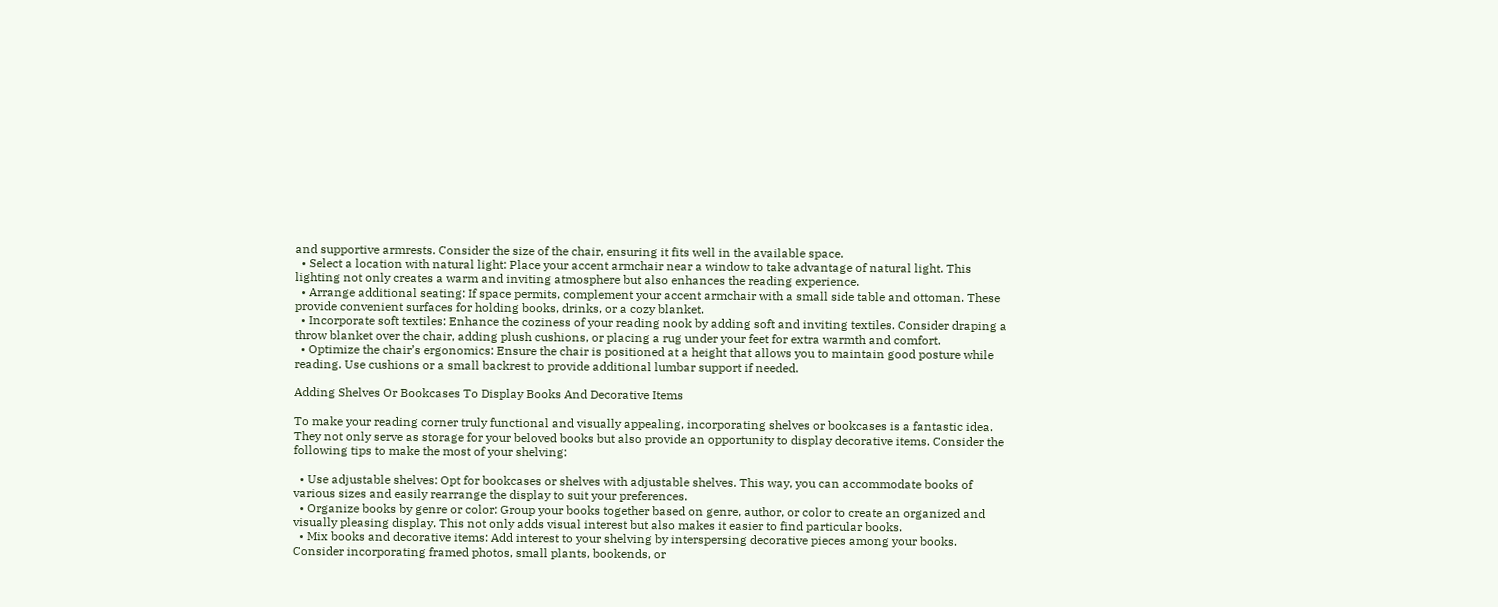and supportive armrests. Consider the size of the chair, ensuring it fits well in the available space.
  • Select a location with natural light: Place your accent armchair near a window to take advantage of natural light. This lighting not only creates a warm and inviting atmosphere but also enhances the reading experience.
  • Arrange additional seating: If space permits, complement your accent armchair with a small side table and ottoman. These provide convenient surfaces for holding books, drinks, or a cozy blanket.
  • Incorporate soft textiles: Enhance the coziness of your reading nook by adding soft and inviting textiles. Consider draping a throw blanket over the chair, adding plush cushions, or placing a rug under your feet for extra warmth and comfort.
  • Optimize the chair’s ergonomics: Ensure the chair is positioned at a height that allows you to maintain good posture while reading. Use cushions or a small backrest to provide additional lumbar support if needed.

Adding Shelves Or Bookcases To Display Books And Decorative Items

To make your reading corner truly functional and visually appealing, incorporating shelves or bookcases is a fantastic idea. They not only serve as storage for your beloved books but also provide an opportunity to display decorative items. Consider the following tips to make the most of your shelving:

  • Use adjustable shelves: Opt for bookcases or shelves with adjustable shelves. This way, you can accommodate books of various sizes and easily rearrange the display to suit your preferences.
  • Organize books by genre or color: Group your books together based on genre, author, or color to create an organized and visually pleasing display. This not only adds visual interest but also makes it easier to find particular books.
  • Mix books and decorative items: Add interest to your shelving by interspersing decorative pieces among your books. Consider incorporating framed photos, small plants, bookends, or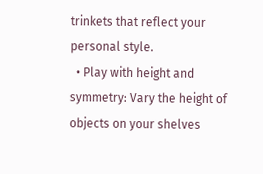trinkets that reflect your personal style.
  • Play with height and symmetry: Vary the height of objects on your shelves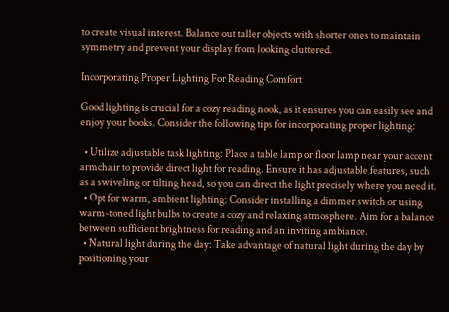to create visual interest. Balance out taller objects with shorter ones to maintain symmetry and prevent your display from looking cluttered.

Incorporating Proper Lighting For Reading Comfort

Good lighting is crucial for a cozy reading nook, as it ensures you can easily see and enjoy your books. Consider the following tips for incorporating proper lighting:

  • Utilize adjustable task lighting: Place a table lamp or floor lamp near your accent armchair to provide direct light for reading. Ensure it has adjustable features, such as a swiveling or tilting head, so you can direct the light precisely where you need it.
  • Opt for warm, ambient lighting: Consider installing a dimmer switch or using warm-toned light bulbs to create a cozy and relaxing atmosphere. Aim for a balance between sufficient brightness for reading and an inviting ambiance.
  • Natural light during the day: Take advantage of natural light during the day by positioning your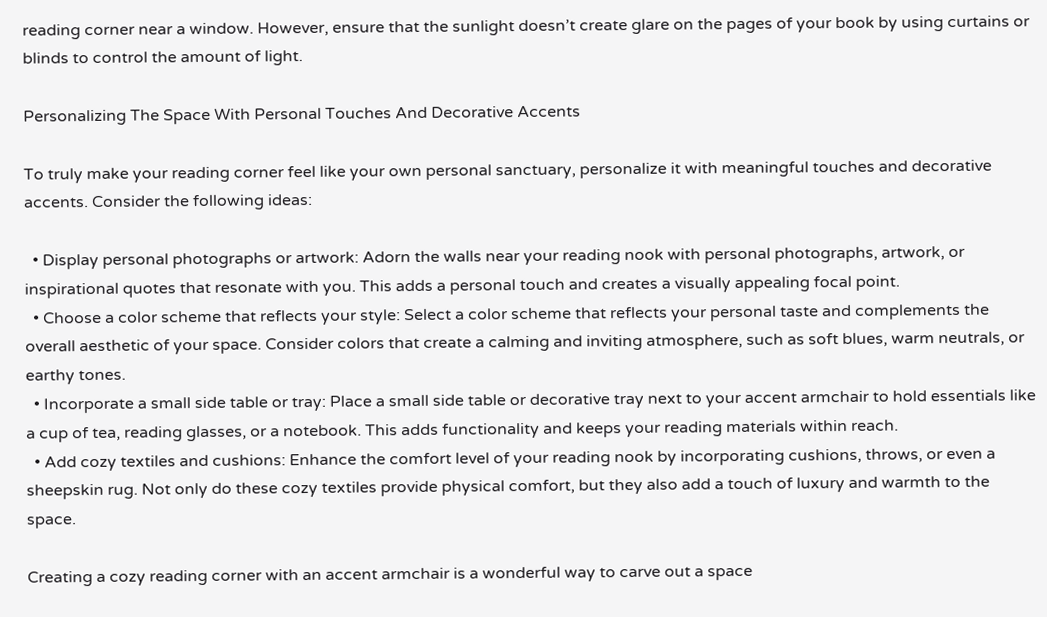reading corner near a window. However, ensure that the sunlight doesn’t create glare on the pages of your book by using curtains or blinds to control the amount of light.

Personalizing The Space With Personal Touches And Decorative Accents

To truly make your reading corner feel like your own personal sanctuary, personalize it with meaningful touches and decorative accents. Consider the following ideas:

  • Display personal photographs or artwork: Adorn the walls near your reading nook with personal photographs, artwork, or inspirational quotes that resonate with you. This adds a personal touch and creates a visually appealing focal point.
  • Choose a color scheme that reflects your style: Select a color scheme that reflects your personal taste and complements the overall aesthetic of your space. Consider colors that create a calming and inviting atmosphere, such as soft blues, warm neutrals, or earthy tones.
  • Incorporate a small side table or tray: Place a small side table or decorative tray next to your accent armchair to hold essentials like a cup of tea, reading glasses, or a notebook. This adds functionality and keeps your reading materials within reach.
  • Add cozy textiles and cushions: Enhance the comfort level of your reading nook by incorporating cushions, throws, or even a sheepskin rug. Not only do these cozy textiles provide physical comfort, but they also add a touch of luxury and warmth to the space.

Creating a cozy reading corner with an accent armchair is a wonderful way to carve out a space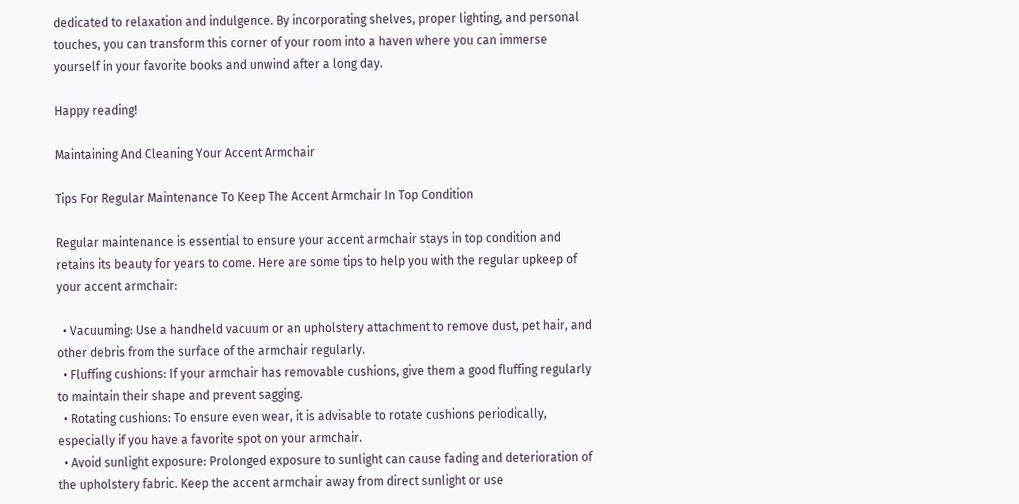dedicated to relaxation and indulgence. By incorporating shelves, proper lighting, and personal touches, you can transform this corner of your room into a haven where you can immerse yourself in your favorite books and unwind after a long day.

Happy reading!

Maintaining And Cleaning Your Accent Armchair

Tips For Regular Maintenance To Keep The Accent Armchair In Top Condition

Regular maintenance is essential to ensure your accent armchair stays in top condition and retains its beauty for years to come. Here are some tips to help you with the regular upkeep of your accent armchair:

  • Vacuuming: Use a handheld vacuum or an upholstery attachment to remove dust, pet hair, and other debris from the surface of the armchair regularly.
  • Fluffing cushions: If your armchair has removable cushions, give them a good fluffing regularly to maintain their shape and prevent sagging.
  • Rotating cushions: To ensure even wear, it is advisable to rotate cushions periodically, especially if you have a favorite spot on your armchair.
  • Avoid sunlight exposure: Prolonged exposure to sunlight can cause fading and deterioration of the upholstery fabric. Keep the accent armchair away from direct sunlight or use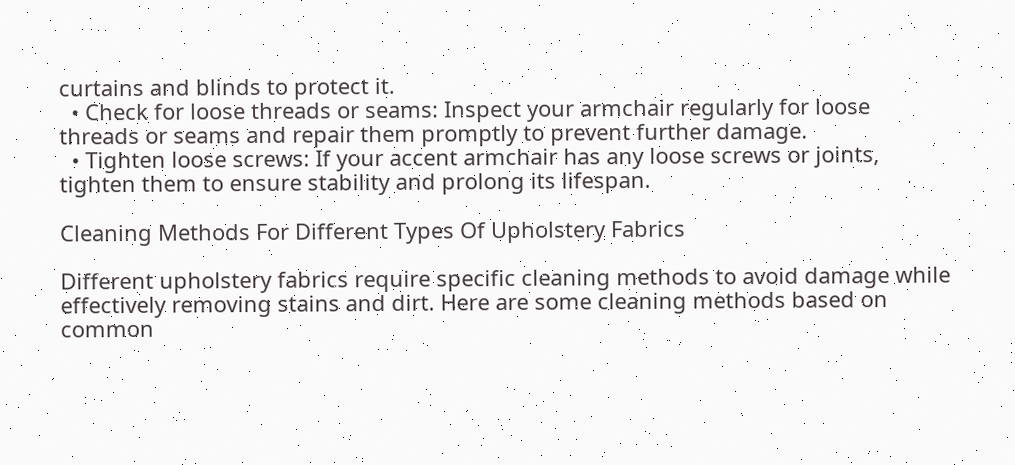curtains and blinds to protect it.
  • Check for loose threads or seams: Inspect your armchair regularly for loose threads or seams and repair them promptly to prevent further damage.
  • Tighten loose screws: If your accent armchair has any loose screws or joints, tighten them to ensure stability and prolong its lifespan.

Cleaning Methods For Different Types Of Upholstery Fabrics

Different upholstery fabrics require specific cleaning methods to avoid damage while effectively removing stains and dirt. Here are some cleaning methods based on common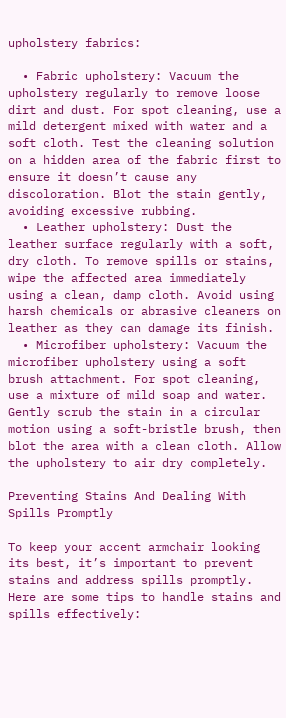upholstery fabrics:

  • Fabric upholstery: Vacuum the upholstery regularly to remove loose dirt and dust. For spot cleaning, use a mild detergent mixed with water and a soft cloth. Test the cleaning solution on a hidden area of the fabric first to ensure it doesn’t cause any discoloration. Blot the stain gently, avoiding excessive rubbing.
  • Leather upholstery: Dust the leather surface regularly with a soft, dry cloth. To remove spills or stains, wipe the affected area immediately using a clean, damp cloth. Avoid using harsh chemicals or abrasive cleaners on leather as they can damage its finish.
  • Microfiber upholstery: Vacuum the microfiber upholstery using a soft brush attachment. For spot cleaning, use a mixture of mild soap and water. Gently scrub the stain in a circular motion using a soft-bristle brush, then blot the area with a clean cloth. Allow the upholstery to air dry completely.

Preventing Stains And Dealing With Spills Promptly

To keep your accent armchair looking its best, it’s important to prevent stains and address spills promptly. Here are some tips to handle stains and spills effectively: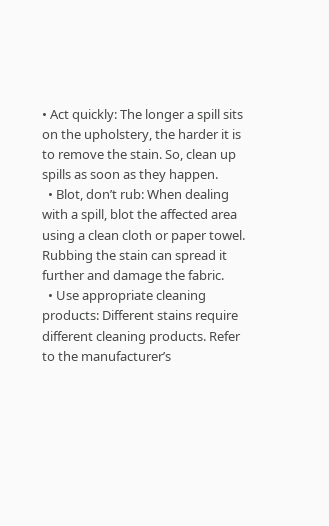• Act quickly: The longer a spill sits on the upholstery, the harder it is to remove the stain. So, clean up spills as soon as they happen.
  • Blot, don’t rub: When dealing with a spill, blot the affected area using a clean cloth or paper towel. Rubbing the stain can spread it further and damage the fabric.
  • Use appropriate cleaning products: Different stains require different cleaning products. Refer to the manufacturer’s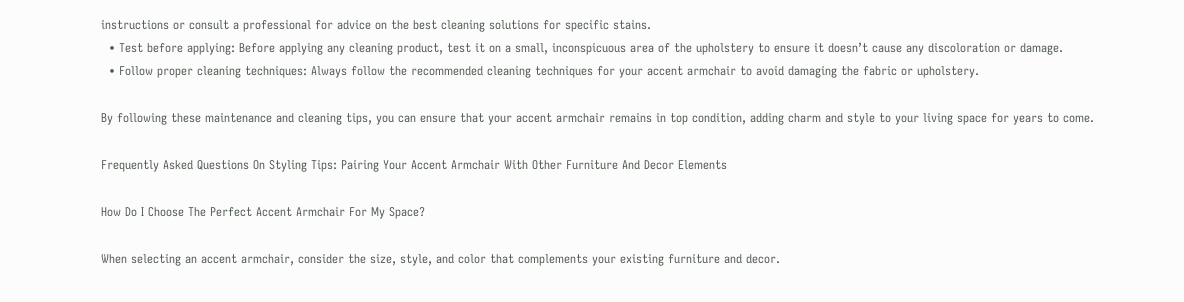instructions or consult a professional for advice on the best cleaning solutions for specific stains.
  • Test before applying: Before applying any cleaning product, test it on a small, inconspicuous area of the upholstery to ensure it doesn’t cause any discoloration or damage.
  • Follow proper cleaning techniques: Always follow the recommended cleaning techniques for your accent armchair to avoid damaging the fabric or upholstery.

By following these maintenance and cleaning tips, you can ensure that your accent armchair remains in top condition, adding charm and style to your living space for years to come.

Frequently Asked Questions On Styling Tips: Pairing Your Accent Armchair With Other Furniture And Decor Elements

How Do I Choose The Perfect Accent Armchair For My Space?

When selecting an accent armchair, consider the size, style, and color that complements your existing furniture and decor.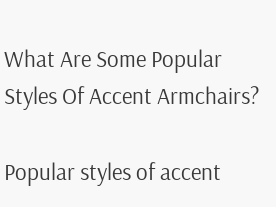What Are Some Popular Styles Of Accent Armchairs?

Popular styles of accent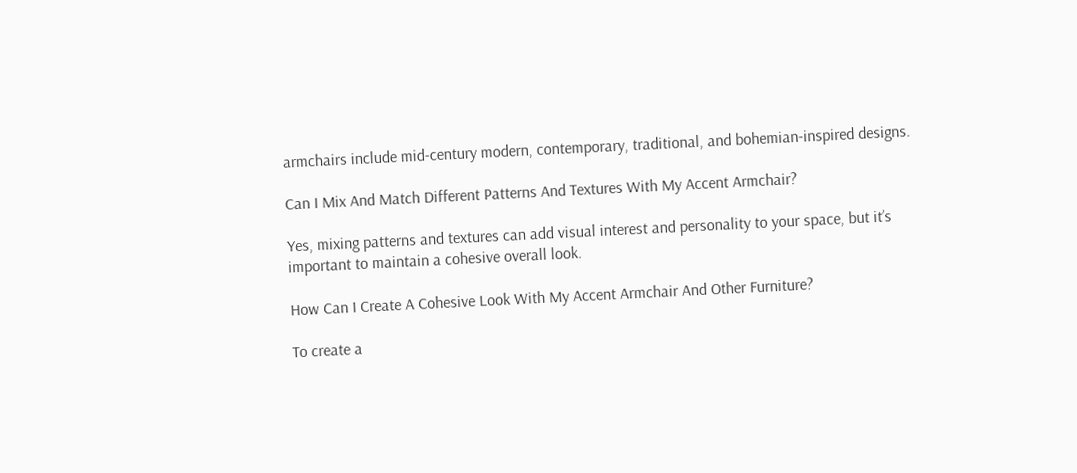armchairs include mid-century modern, contemporary, traditional, and bohemian-inspired designs.

Can I Mix And Match Different Patterns And Textures With My Accent Armchair?

Yes, mixing patterns and textures can add visual interest and personality to your space, but it’s important to maintain a cohesive overall look.

How Can I Create A Cohesive Look With My Accent Armchair And Other Furniture?

To create a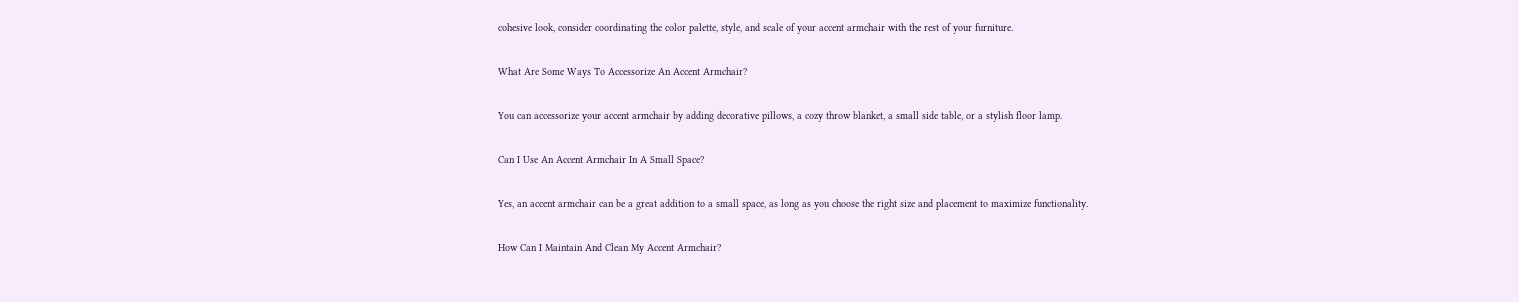cohesive look, consider coordinating the color palette, style, and scale of your accent armchair with the rest of your furniture.

What Are Some Ways To Accessorize An Accent Armchair?

You can accessorize your accent armchair by adding decorative pillows, a cozy throw blanket, a small side table, or a stylish floor lamp.

Can I Use An Accent Armchair In A Small Space?

Yes, an accent armchair can be a great addition to a small space, as long as you choose the right size and placement to maximize functionality.

How Can I Maintain And Clean My Accent Armchair?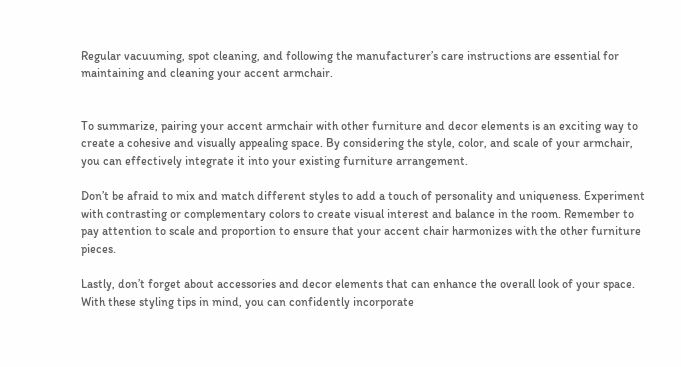Regular vacuuming, spot cleaning, and following the manufacturer’s care instructions are essential for maintaining and cleaning your accent armchair.


To summarize, pairing your accent armchair with other furniture and decor elements is an exciting way to create a cohesive and visually appealing space. By considering the style, color, and scale of your armchair, you can effectively integrate it into your existing furniture arrangement.

Don’t be afraid to mix and match different styles to add a touch of personality and uniqueness. Experiment with contrasting or complementary colors to create visual interest and balance in the room. Remember to pay attention to scale and proportion to ensure that your accent chair harmonizes with the other furniture pieces.

Lastly, don’t forget about accessories and decor elements that can enhance the overall look of your space. With these styling tips in mind, you can confidently incorporate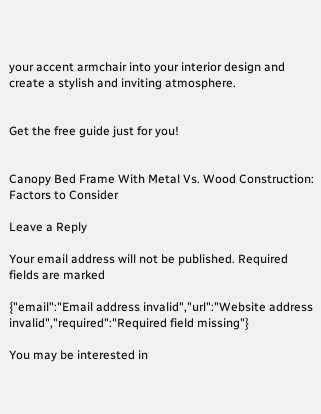your accent armchair into your interior design and create a stylish and inviting atmosphere.


Get the free guide just for you!


Canopy Bed Frame With Metal Vs. Wood Construction: Factors to Consider

Leave a Reply

Your email address will not be published. Required fields are marked

{"email":"Email address invalid","url":"Website address invalid","required":"Required field missing"}

You may be interested in